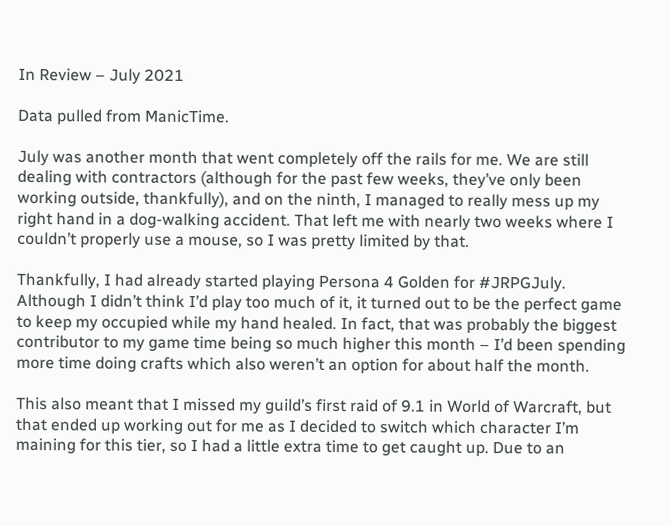In Review – July 2021

Data pulled from ManicTime.

July was another month that went completely off the rails for me. We are still dealing with contractors (although for the past few weeks, they’ve only been working outside, thankfully), and on the ninth, I managed to really mess up my right hand in a dog-walking accident. That left me with nearly two weeks where I couldn’t properly use a mouse, so I was pretty limited by that.

Thankfully, I had already started playing Persona 4 Golden for #JRPGJuly. Although I didn’t think I’d play too much of it, it turned out to be the perfect game to keep my occupied while my hand healed. In fact, that was probably the biggest contributor to my game time being so much higher this month – I’d been spending more time doing crafts which also weren’t an option for about half the month.

This also meant that I missed my guild’s first raid of 9.1 in World of Warcraft, but that ended up working out for me as I decided to switch which character I’m maining for this tier, so I had a little extra time to get caught up. Due to an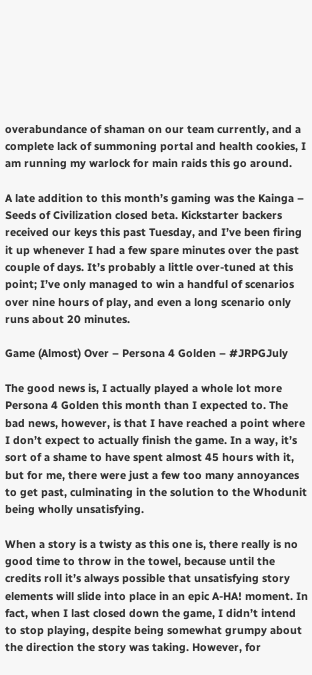overabundance of shaman on our team currently, and a complete lack of summoning portal and health cookies, I am running my warlock for main raids this go around.

A late addition to this month’s gaming was the Kainga – Seeds of Civilization closed beta. Kickstarter backers received our keys this past Tuesday, and I’ve been firing it up whenever I had a few spare minutes over the past couple of days. It’s probably a little over-tuned at this point; I’ve only managed to win a handful of scenarios over nine hours of play, and even a long scenario only runs about 20 minutes.

Game (Almost) Over – Persona 4 Golden – #JRPGJuly

The good news is, I actually played a whole lot more Persona 4 Golden this month than I expected to. The bad news, however, is that I have reached a point where I don’t expect to actually finish the game. In a way, it’s sort of a shame to have spent almost 45 hours with it, but for me, there were just a few too many annoyances to get past, culminating in the solution to the Whodunit being wholly unsatisfying.

When a story is a twisty as this one is, there really is no good time to throw in the towel, because until the credits roll it’s always possible that unsatisfying story elements will slide into place in an epic A-HA! moment. In fact, when I last closed down the game, I didn’t intend to stop playing, despite being somewhat grumpy about the direction the story was taking. However, for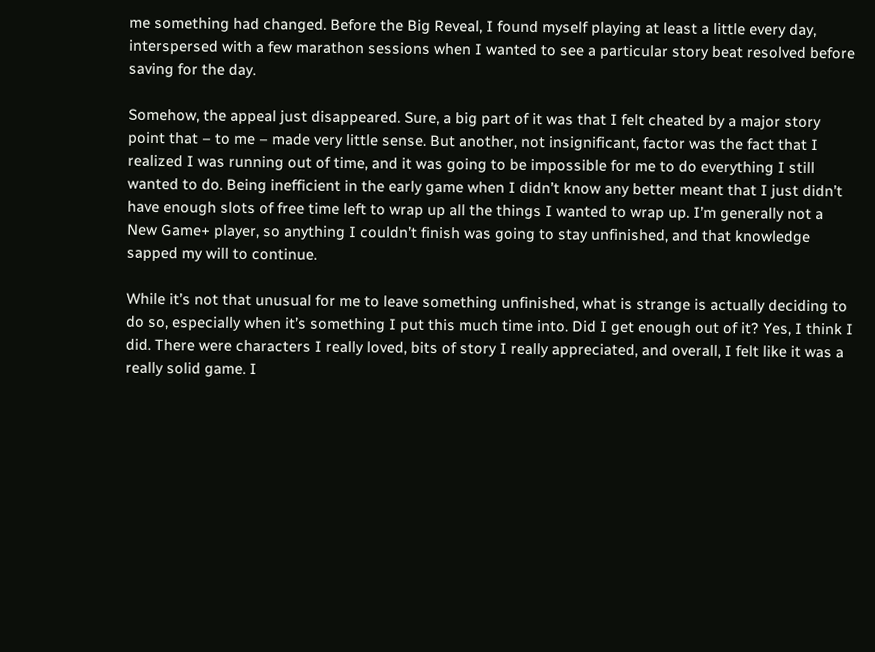me something had changed. Before the Big Reveal, I found myself playing at least a little every day, interspersed with a few marathon sessions when I wanted to see a particular story beat resolved before saving for the day.

Somehow, the appeal just disappeared. Sure, a big part of it was that I felt cheated by a major story point that – to me – made very little sense. But another, not insignificant, factor was the fact that I realized I was running out of time, and it was going to be impossible for me to do everything I still wanted to do. Being inefficient in the early game when I didn’t know any better meant that I just didn’t have enough slots of free time left to wrap up all the things I wanted to wrap up. I’m generally not a New Game+ player, so anything I couldn’t finish was going to stay unfinished, and that knowledge sapped my will to continue.

While it’s not that unusual for me to leave something unfinished, what is strange is actually deciding to do so, especially when it’s something I put this much time into. Did I get enough out of it? Yes, I think I did. There were characters I really loved, bits of story I really appreciated, and overall, I felt like it was a really solid game. I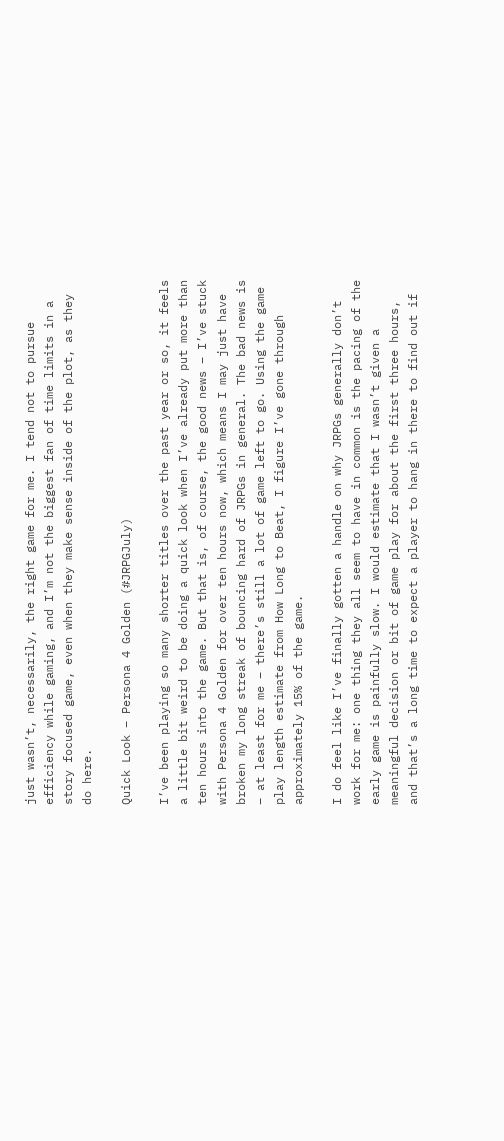just wasn’t, necessarily, the right game for me. I tend not to pursue efficiency while gaming, and I’m not the biggest fan of time limits in a story focused game, even when they make sense inside of the plot, as they do here.

Quick Look – Persona 4 Golden (#JRPGJuly)

I’ve been playing so many shorter titles over the past year or so, it feels a little bit weird to be doing a quick look when I’ve already put more than ten hours into the game. But that is, of course, the good news – I’ve stuck with Persona 4 Golden for over ten hours now, which means I may just have broken my long streak of bouncing hard of JRPGs in general. The bad news is – at least for me – there’s still a lot of game left to go. Using the game play length estimate from How Long to Beat, I figure I’ve gone through approximately 15% of the game.

I do feel like I’ve finally gotten a handle on why JRPGs generally don’t work for me: one thing they all seem to have in common is the pacing of the early game is painfully slow. I would estimate that I wasn’t given a meaningful decision or bit of game play for about the first three hours, and that’s a long time to expect a player to hang in there to find out if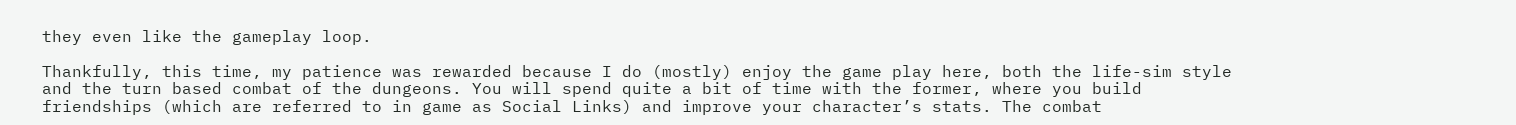they even like the gameplay loop.

Thankfully, this time, my patience was rewarded because I do (mostly) enjoy the game play here, both the life-sim style and the turn based combat of the dungeons. You will spend quite a bit of time with the former, where you build friendships (which are referred to in game as Social Links) and improve your character’s stats. The combat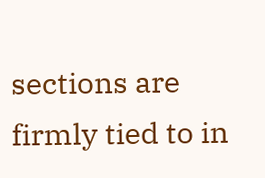sections are firmly tied to in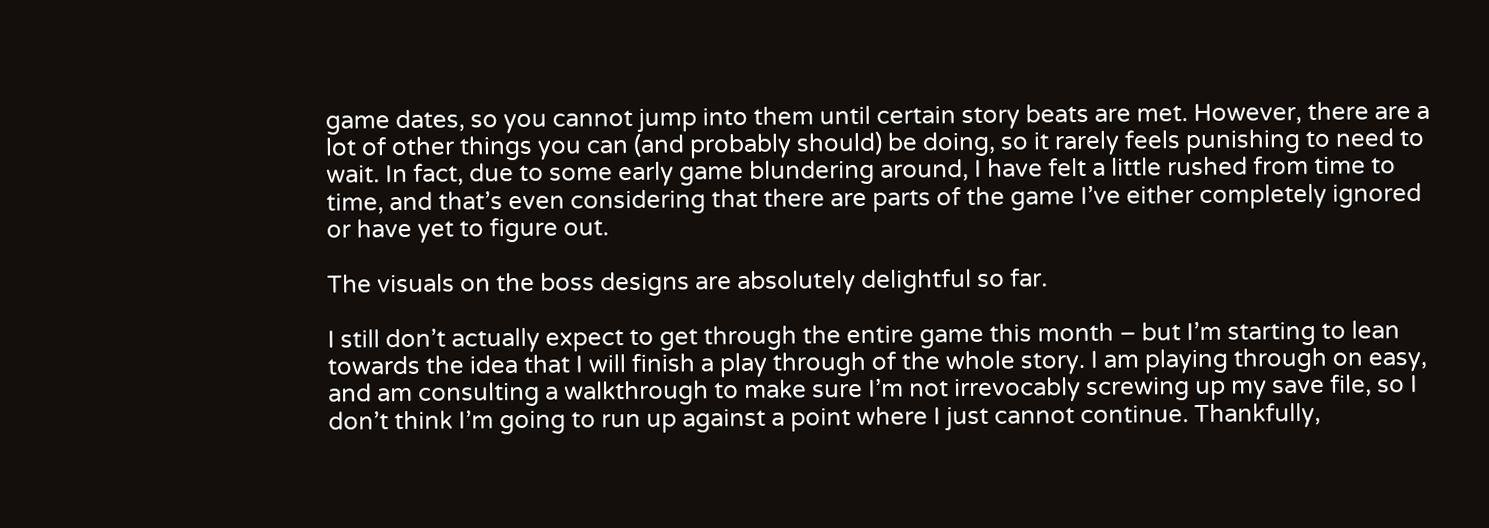game dates, so you cannot jump into them until certain story beats are met. However, there are a lot of other things you can (and probably should) be doing, so it rarely feels punishing to need to wait. In fact, due to some early game blundering around, I have felt a little rushed from time to time, and that’s even considering that there are parts of the game I’ve either completely ignored or have yet to figure out.

The visuals on the boss designs are absolutely delightful so far.

I still don’t actually expect to get through the entire game this month – but I’m starting to lean towards the idea that I will finish a play through of the whole story. I am playing through on easy, and am consulting a walkthrough to make sure I’m not irrevocably screwing up my save file, so I don’t think I’m going to run up against a point where I just cannot continue. Thankfully,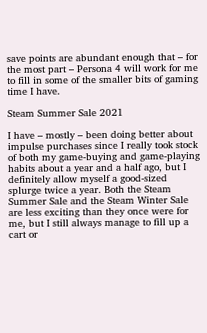save points are abundant enough that – for the most part – Persona 4 will work for me to fill in some of the smaller bits of gaming time I have.

Steam Summer Sale 2021

I have – mostly – been doing better about impulse purchases since I really took stock of both my game-buying and game-playing habits about a year and a half ago, but I definitely allow myself a good-sized splurge twice a year. Both the Steam Summer Sale and the Steam Winter Sale are less exciting than they once were for me, but I still always manage to fill up a cart or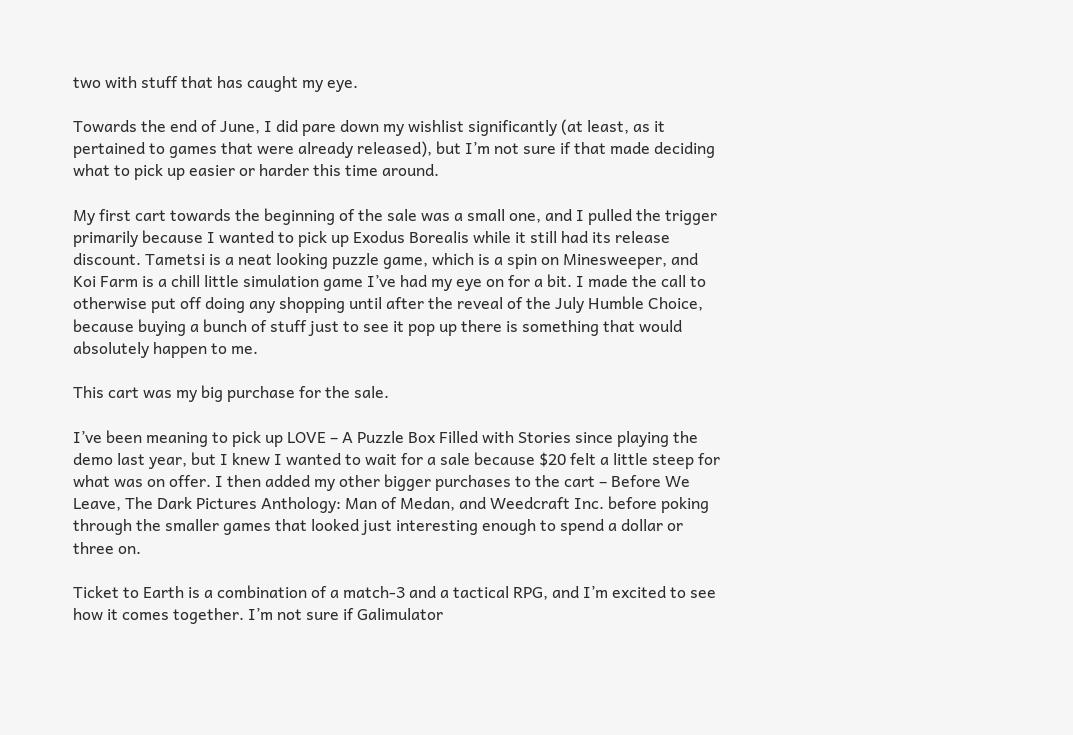two with stuff that has caught my eye.

Towards the end of June, I did pare down my wishlist significantly (at least, as it pertained to games that were already released), but I’m not sure if that made deciding what to pick up easier or harder this time around.

My first cart towards the beginning of the sale was a small one, and I pulled the trigger primarily because I wanted to pick up Exodus Borealis while it still had its release discount. Tametsi is a neat looking puzzle game, which is a spin on Minesweeper, and Koi Farm is a chill little simulation game I’ve had my eye on for a bit. I made the call to otherwise put off doing any shopping until after the reveal of the July Humble Choice, because buying a bunch of stuff just to see it pop up there is something that would absolutely happen to me.

This cart was my big purchase for the sale.

I’ve been meaning to pick up LOVE – A Puzzle Box Filled with Stories since playing the demo last year, but I knew I wanted to wait for a sale because $20 felt a little steep for what was on offer. I then added my other bigger purchases to the cart – Before We Leave, The Dark Pictures Anthology: Man of Medan, and Weedcraft Inc. before poking through the smaller games that looked just interesting enough to spend a dollar or three on.

Ticket to Earth is a combination of a match-3 and a tactical RPG, and I’m excited to see how it comes together. I’m not sure if Galimulator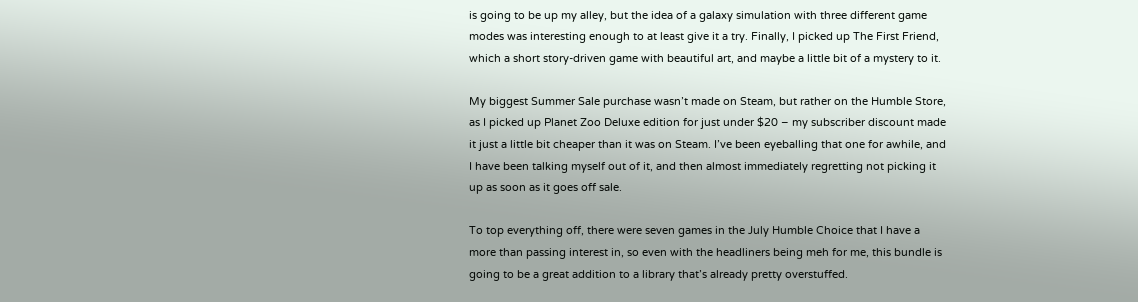is going to be up my alley, but the idea of a galaxy simulation with three different game modes was interesting enough to at least give it a try. Finally, I picked up The First Friend, which a short story-driven game with beautiful art, and maybe a little bit of a mystery to it.

My biggest Summer Sale purchase wasn’t made on Steam, but rather on the Humble Store, as I picked up Planet Zoo Deluxe edition for just under $20 – my subscriber discount made it just a little bit cheaper than it was on Steam. I’ve been eyeballing that one for awhile, and I have been talking myself out of it, and then almost immediately regretting not picking it up as soon as it goes off sale.

To top everything off, there were seven games in the July Humble Choice that I have a more than passing interest in, so even with the headliners being meh for me, this bundle is going to be a great addition to a library that’s already pretty overstuffed.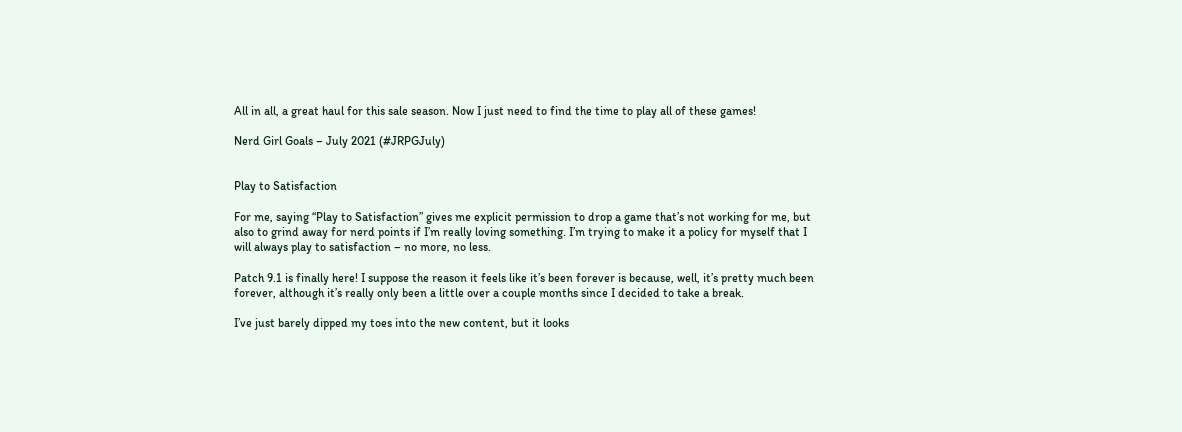All in all, a great haul for this sale season. Now I just need to find the time to play all of these games!

Nerd Girl Goals – July 2021 (#JRPGJuly)


Play to Satisfaction

For me, saying “Play to Satisfaction” gives me explicit permission to drop a game that’s not working for me, but also to grind away for nerd points if I’m really loving something. I’m trying to make it a policy for myself that I will always play to satisfaction – no more, no less.

Patch 9.1 is finally here! I suppose the reason it feels like it’s been forever is because, well, it’s pretty much been forever, although it’s really only been a little over a couple months since I decided to take a break.

I’ve just barely dipped my toes into the new content, but it looks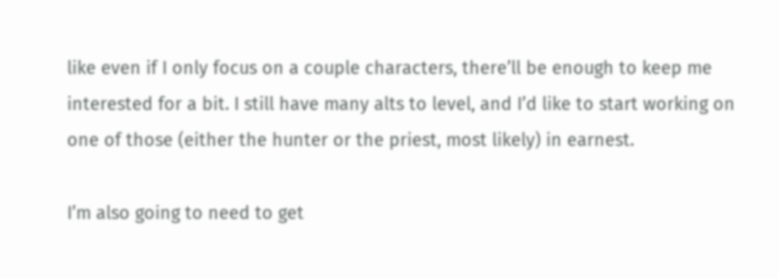like even if I only focus on a couple characters, there’ll be enough to keep me interested for a bit. I still have many alts to level, and I’d like to start working on one of those (either the hunter or the priest, most likely) in earnest.

I’m also going to need to get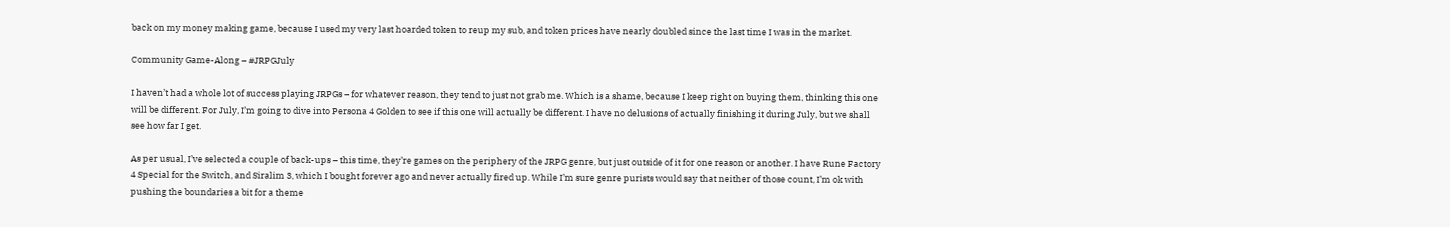back on my money making game, because I used my very last hoarded token to reup my sub, and token prices have nearly doubled since the last time I was in the market.

Community Game-Along – #JRPGJuly

I haven’t had a whole lot of success playing JRPGs – for whatever reason, they tend to just not grab me. Which is a shame, because I keep right on buying them, thinking this one will be different. For July, I’m going to dive into Persona 4 Golden to see if this one will actually be different. I have no delusions of actually finishing it during July, but we shall see how far I get.

As per usual, I’ve selected a couple of back-ups – this time, they’re games on the periphery of the JRPG genre, but just outside of it for one reason or another. I have Rune Factory 4 Special for the Switch, and Siralim 3, which I bought forever ago and never actually fired up. While I’m sure genre purists would say that neither of those count, I’m ok with pushing the boundaries a bit for a theme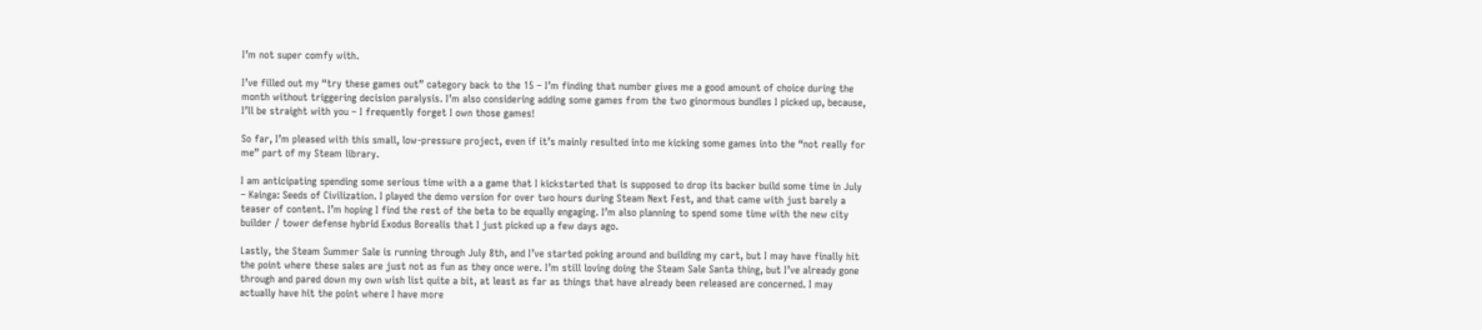I’m not super comfy with.

I’ve filled out my “try these games out” category back to the 15 – I’m finding that number gives me a good amount of choice during the month without triggering decision paralysis. I’m also considering adding some games from the two ginormous bundles I picked up, because, I’ll be straight with you – I frequently forget I own those games!

So far, I’m pleased with this small, low-pressure project, even if it’s mainly resulted into me kicking some games into the “not really for me” part of my Steam library.

I am anticipating spending some serious time with a a game that I kickstarted that is supposed to drop its backer build some time in July – Kainga: Seeds of Civilization. I played the demo version for over two hours during Steam Next Fest, and that came with just barely a teaser of content. I’m hoping I find the rest of the beta to be equally engaging. I’m also planning to spend some time with the new city builder / tower defense hybrid Exodus Borealis that I just picked up a few days ago.

Lastly, the Steam Summer Sale is running through July 8th, and I’ve started poking around and building my cart, but I may have finally hit the point where these sales are just not as fun as they once were. I’m still loving doing the Steam Sale Santa thing, but I’ve already gone through and pared down my own wish list quite a bit, at least as far as things that have already been released are concerned. I may actually have hit the point where I have more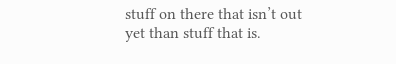stuff on there that isn’t out yet than stuff that is.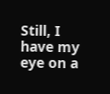Still, I have my eye on a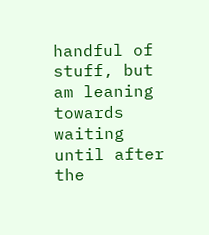handful of stuff, but am leaning towards waiting until after the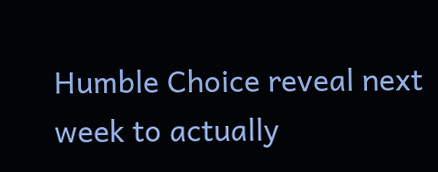Humble Choice reveal next week to actually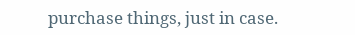purchase things, just in case.